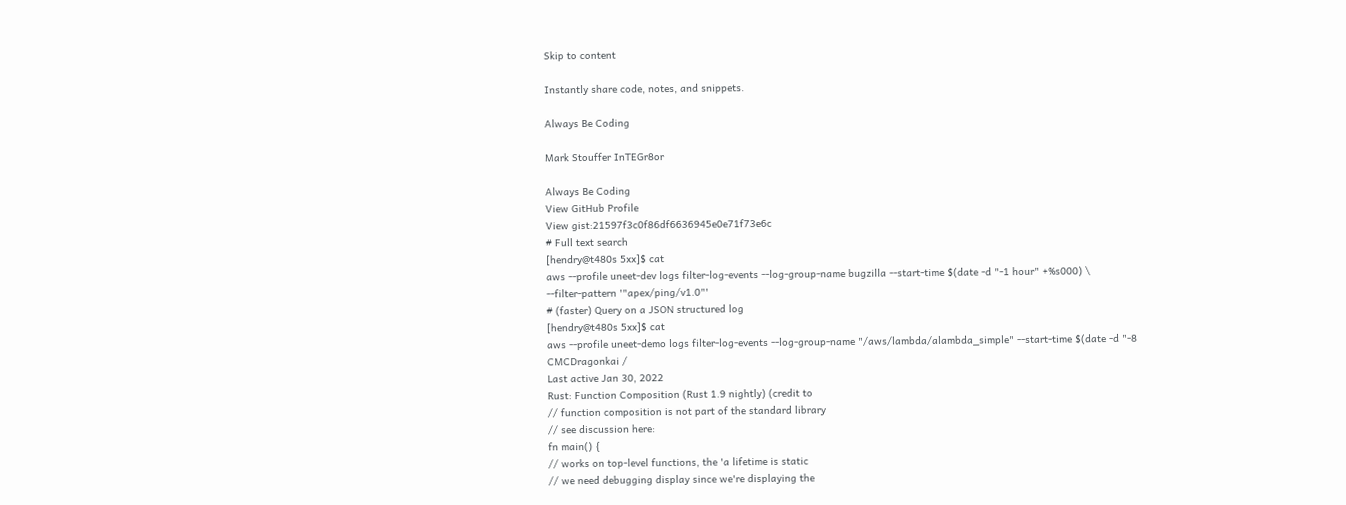Skip to content

Instantly share code, notes, and snippets.

Always Be Coding

Mark Stouffer InTEGr8or

Always Be Coding
View GitHub Profile
View gist:21597f3c0f86df6636945e0e71f73e6c
# Full text search
[hendry@t480s 5xx]$ cat
aws --profile uneet-dev logs filter-log-events --log-group-name bugzilla --start-time $(date -d "-1 hour" +%s000) \
--filter-pattern '"apex/ping/v1.0"'
# (faster) Query on a JSON structured log
[hendry@t480s 5xx]$ cat
aws --profile uneet-demo logs filter-log-events --log-group-name "/aws/lambda/alambda_simple" --start-time $(date -d "-8
CMCDragonkai /
Last active Jan 30, 2022
Rust: Function Composition (Rust 1.9 nightly) (credit to
// function composition is not part of the standard library
// see discussion here:
fn main() {
// works on top-level functions, the 'a lifetime is static
// we need debugging display since we're displaying the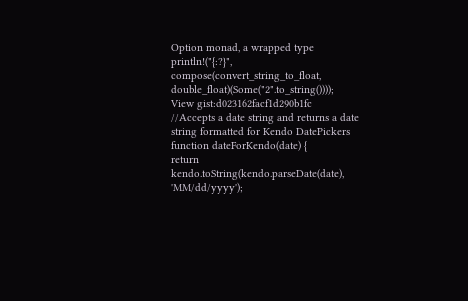Option monad, a wrapped type
println!("{:?}", compose(convert_string_to_float, double_float)(Some("2".to_string())));
View gist:d023162facf1d290b1fc
//Accepts a date string and returns a date string formatted for Kendo DatePickers
function dateForKendo(date) {
return kendo.toString(kendo.parseDate(date), 'MM/dd/yyyy');